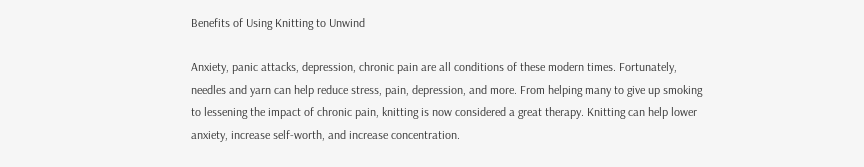Benefits of Using Knitting to Unwind

Anxiety, panic attacks, depression, chronic pain are all conditions of these modern times. Fortunately, needles and yarn can help reduce stress, pain, depression, and more. From helping many to give up smoking to lessening the impact of chronic pain, knitting is now considered a great therapy. Knitting can help lower anxiety, increase self-worth, and increase concentration.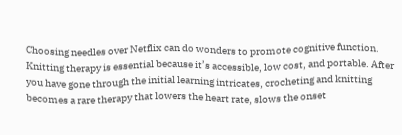Choosing needles over Netflix can do wonders to promote cognitive function. Knitting therapy is essential because it’s accessible, low cost, and portable. After you have gone through the initial learning intricates, crocheting and knitting becomes a rare therapy that lowers the heart rate, slows the onset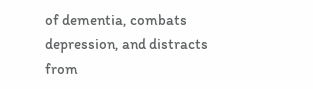of dementia, combats depression, and distracts from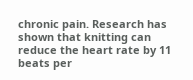chronic pain. Research has shown that knitting can reduce the heart rate by 11 beats per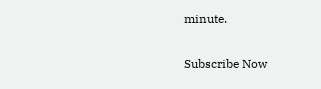minute.

Subscribe Now